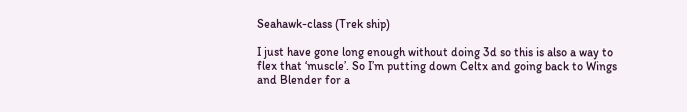Seahawk-class (Trek ship)

I just have gone long enough without doing 3d so this is also a way to flex that ‘muscle’. So I’m putting down Celtx and going back to Wings and Blender for a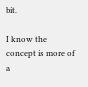bit.

I know the concept is more of a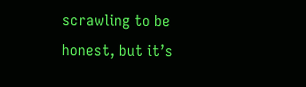scrawling to be honest, but it’s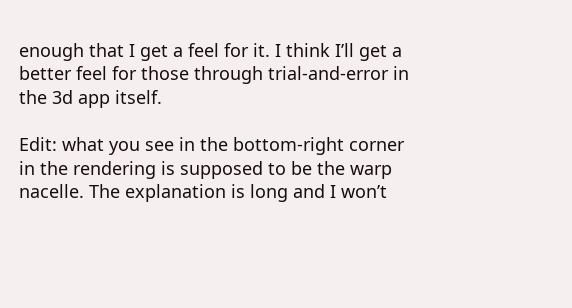enough that I get a feel for it. I think I’ll get a better feel for those through trial-and-error in the 3d app itself.

Edit: what you see in the bottom-right corner in the rendering is supposed to be the warp nacelle. The explanation is long and I won’t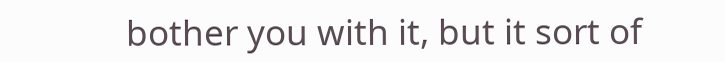bother you with it, but it sort of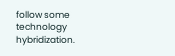follow some technology hybridization.